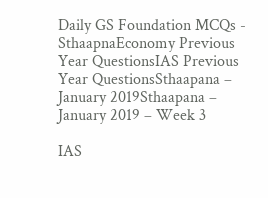Daily GS Foundation MCQs - SthaapnaEconomy Previous Year QuestionsIAS Previous Year QuestionsSthaapana – January 2019Sthaapana – January 2019 – Week 3

IAS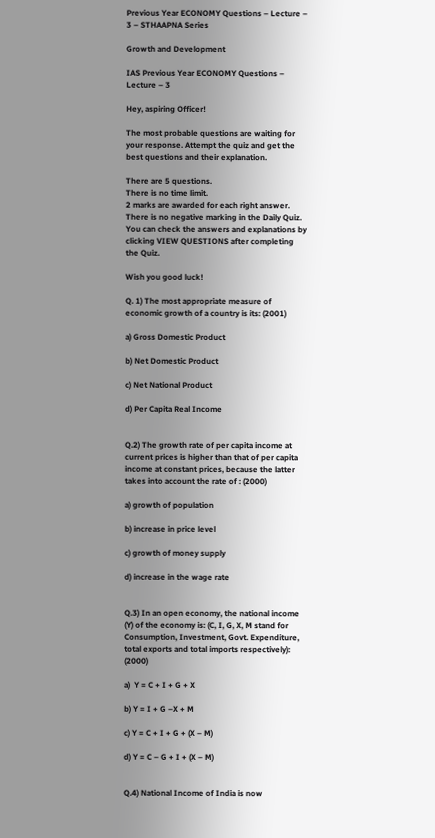Previous Year ECONOMY Questions – Lecture – 3 – STHAAPNA Series

Growth and Development

IAS Previous Year ECONOMY Questions – Lecture – 3

Hey, aspiring Officer!

The most probable questions are waiting for your response. Attempt the quiz and get the best questions and their explanation.

There are 5 questions.
There is no time limit.
2 marks are awarded for each right answer.
There is no negative marking in the Daily Quiz.
You can check the answers and explanations by clicking VIEW QUESTIONS after completing the Quiz.

Wish you good luck!

Q. 1) The most appropriate measure of economic growth of a country is its: (2001)

a) Gross Domestic Product

b) Net Domestic Product

c) Net National Product

d) Per Capita Real Income


Q.2) The growth rate of per capita income at current prices is higher than that of per capita income at constant prices, because the latter takes into account the rate of : (2000)

a) growth of population

b) increase in price level

c) growth of money supply

d) increase in the wage rate


Q.3) In an open economy, the national income (Y) of the economy is: (C, I, G, X, M stand for Consumption, Investment, Govt. Expenditure, total exports and total imports respectively): (2000)

a)  Y = C + I + G + X

b) Y = I + G –X + M

c) Y = C + I + G + (X – M)

d) Y = C – G + I + (X – M)


Q.4) National Income of India is now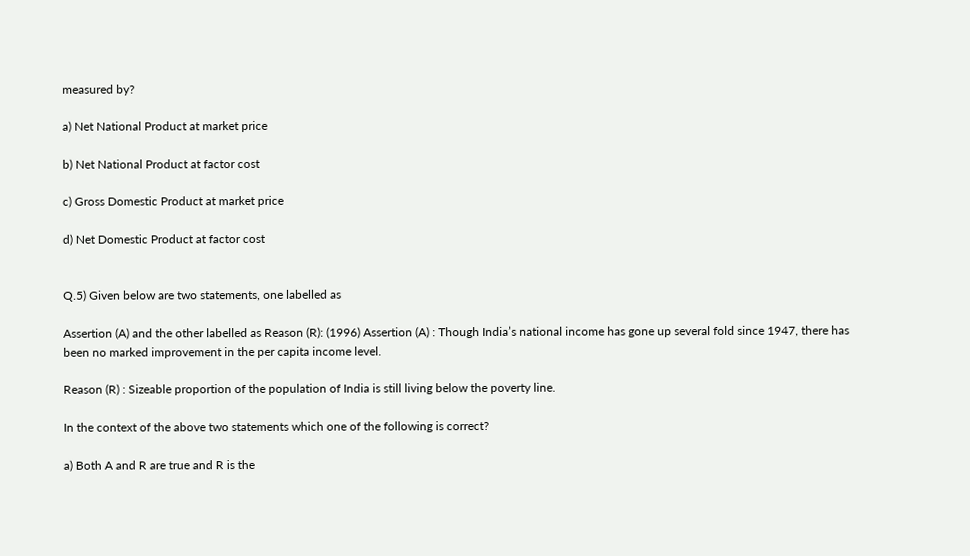measured by?

a) Net National Product at market price

b) Net National Product at factor cost

c) Gross Domestic Product at market price

d) Net Domestic Product at factor cost


Q.5) Given below are two statements, one labelled as

Assertion (A) and the other labelled as Reason (R): (1996) Assertion (A) : Though India’s national income has gone up several fold since 1947, there has been no marked improvement in the per capita income level.

Reason (R) : Sizeable proportion of the population of India is still living below the poverty line.

In the context of the above two statements which one of the following is correct?

a) Both A and R are true and R is the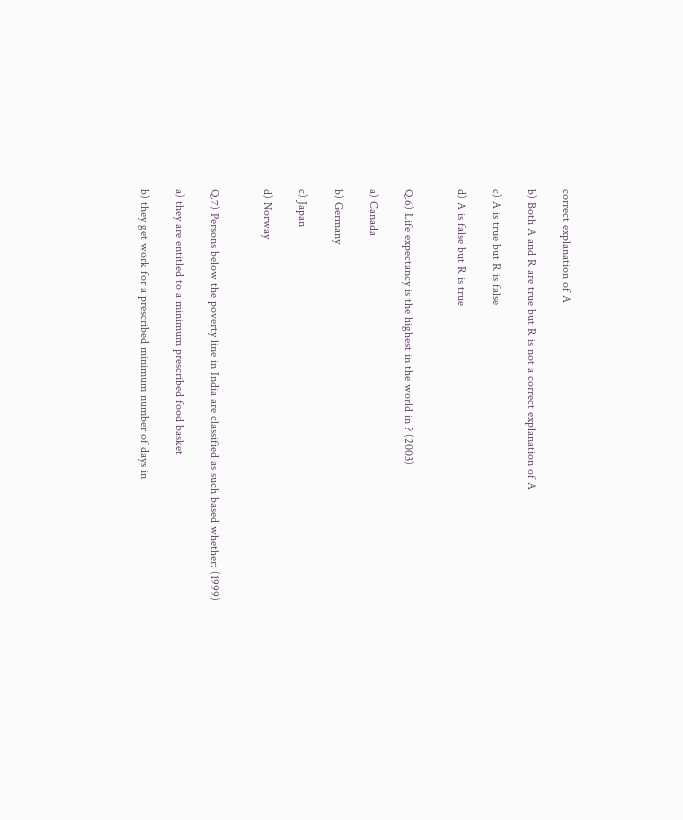correct explanation of A

b) Both A and R are true but R is not a correct explanation of A

c) A is true but R is false

d) A is false but R is true


Q.6) Life expectancy is the highest in the world in ? (2003)

a) Canada

b) Germany

c) Japan

d) Norway


Q.7) Persons below the poverty line in India are classified as such based whether: (1999)

a) they are entitled to a minimum prescribed food basket

b) they get work for a prescribed minimum number of days in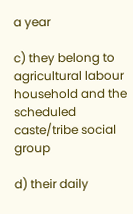a year

c) they belong to agricultural labour household and the scheduled caste/tribe social group

d) their daily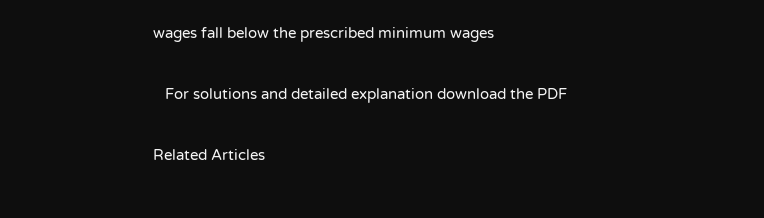wages fall below the prescribed minimum wages

   For solutions and detailed explanation download the PDF

Related Articles